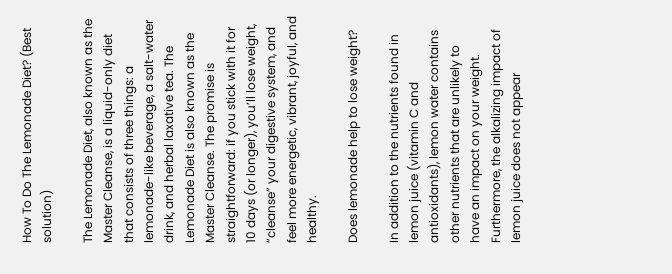How To Do The Lemonade Diet? (Best solution)

The Lemonade Diet, also known as the Master Cleanse, is a liquid-only diet that consists of three things: a lemonade-like beverage, a salt-water drink, and herbal laxative tea. The Lemonade Diet is also known as the Master Cleanse. The promise is straightforward: if you stick with it for 10 days (or longer), you’ll lose weight, “cleanse” your digestive system, and feel more energetic, vibrant, joyful, and healthy.

Does lemonade help to lose weight?

In addition to the nutrients found in lemon juice (vitamin C and antioxidants), lemon water contains other nutrients that are unlikely to have an impact on your weight. Furthermore, the alkalizing impact of lemon juice does not appear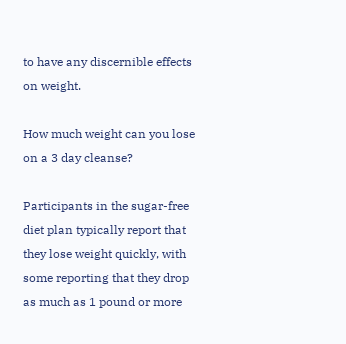to have any discernible effects on weight.

How much weight can you lose on a 3 day cleanse?

Participants in the sugar-free diet plan typically report that they lose weight quickly, with some reporting that they drop as much as 1 pound or more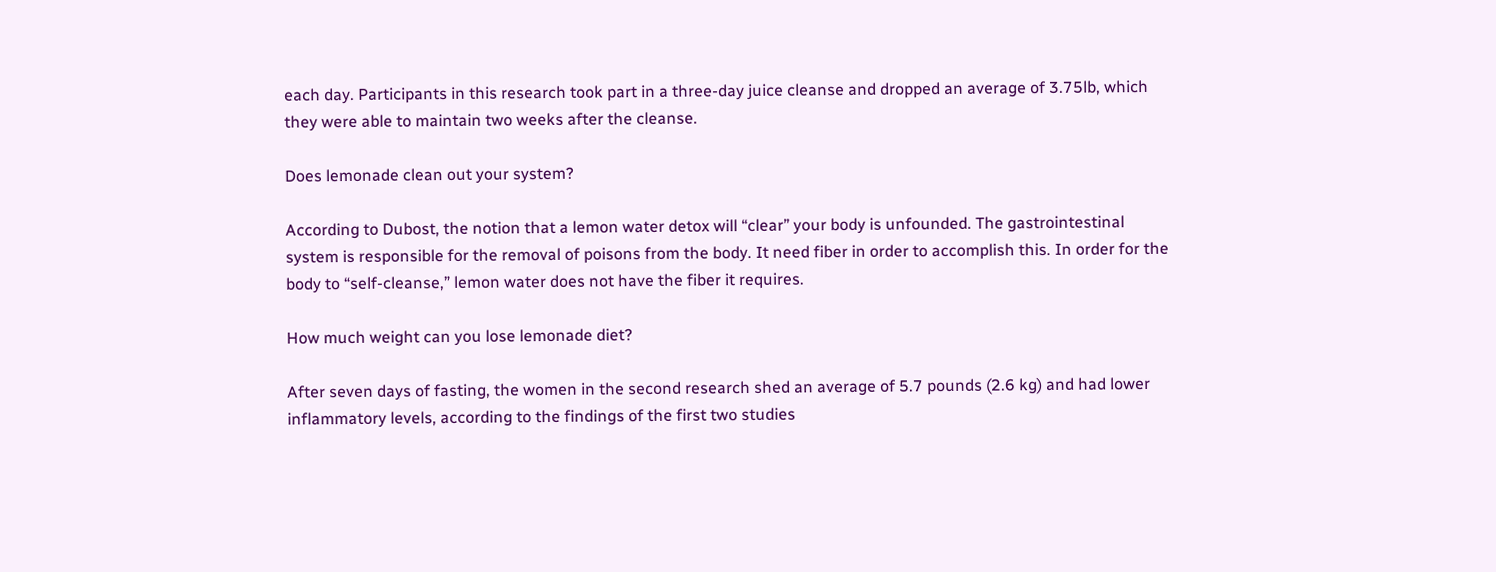each day. Participants in this research took part in a three-day juice cleanse and dropped an average of 3.75lb, which they were able to maintain two weeks after the cleanse.

Does lemonade clean out your system?

According to Dubost, the notion that a lemon water detox will “clear” your body is unfounded. The gastrointestinal system is responsible for the removal of poisons from the body. It need fiber in order to accomplish this. In order for the body to “self-cleanse,” lemon water does not have the fiber it requires.

How much weight can you lose lemonade diet?

After seven days of fasting, the women in the second research shed an average of 5.7 pounds (2.6 kg) and had lower inflammatory levels, according to the findings of the first two studies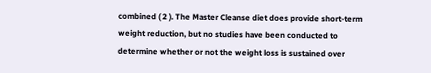combined ( 2 ). The Master Cleanse diet does provide short-term weight reduction, but no studies have been conducted to determine whether or not the weight loss is sustained over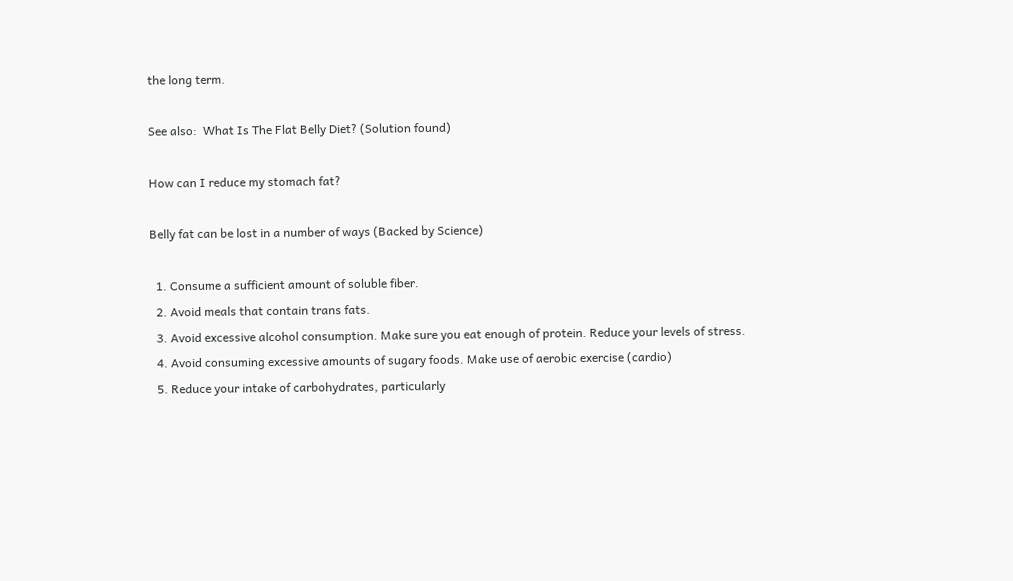the long term.

See also:  What Is The Flat Belly Diet? (Solution found)

How can I reduce my stomach fat?

Belly fat can be lost in a number of ways (Backed by Science)

  1. Consume a sufficient amount of soluble fiber.
  2. Avoid meals that contain trans fats.
  3. Avoid excessive alcohol consumption. Make sure you eat enough of protein. Reduce your levels of stress.
  4. Avoid consuming excessive amounts of sugary foods. Make use of aerobic exercise (cardio)
  5. Reduce your intake of carbohydrates, particularly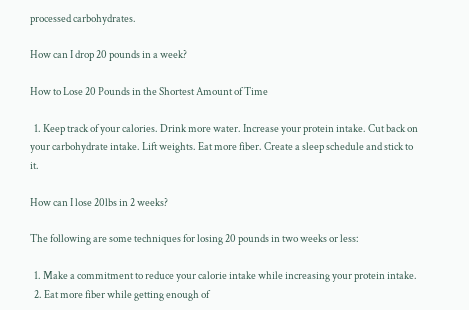processed carbohydrates.

How can I drop 20 pounds in a week?

How to Lose 20 Pounds in the Shortest Amount of Time

  1. Keep track of your calories. Drink more water. Increase your protein intake. Cut back on your carbohydrate intake. Lift weights. Eat more fiber. Create a sleep schedule and stick to it.

How can I lose 20lbs in 2 weeks?

The following are some techniques for losing 20 pounds in two weeks or less:

  1. Make a commitment to reduce your calorie intake while increasing your protein intake.
  2. Eat more fiber while getting enough of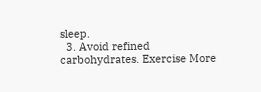sleep.
  3. Avoid refined carbohydrates. Exercise More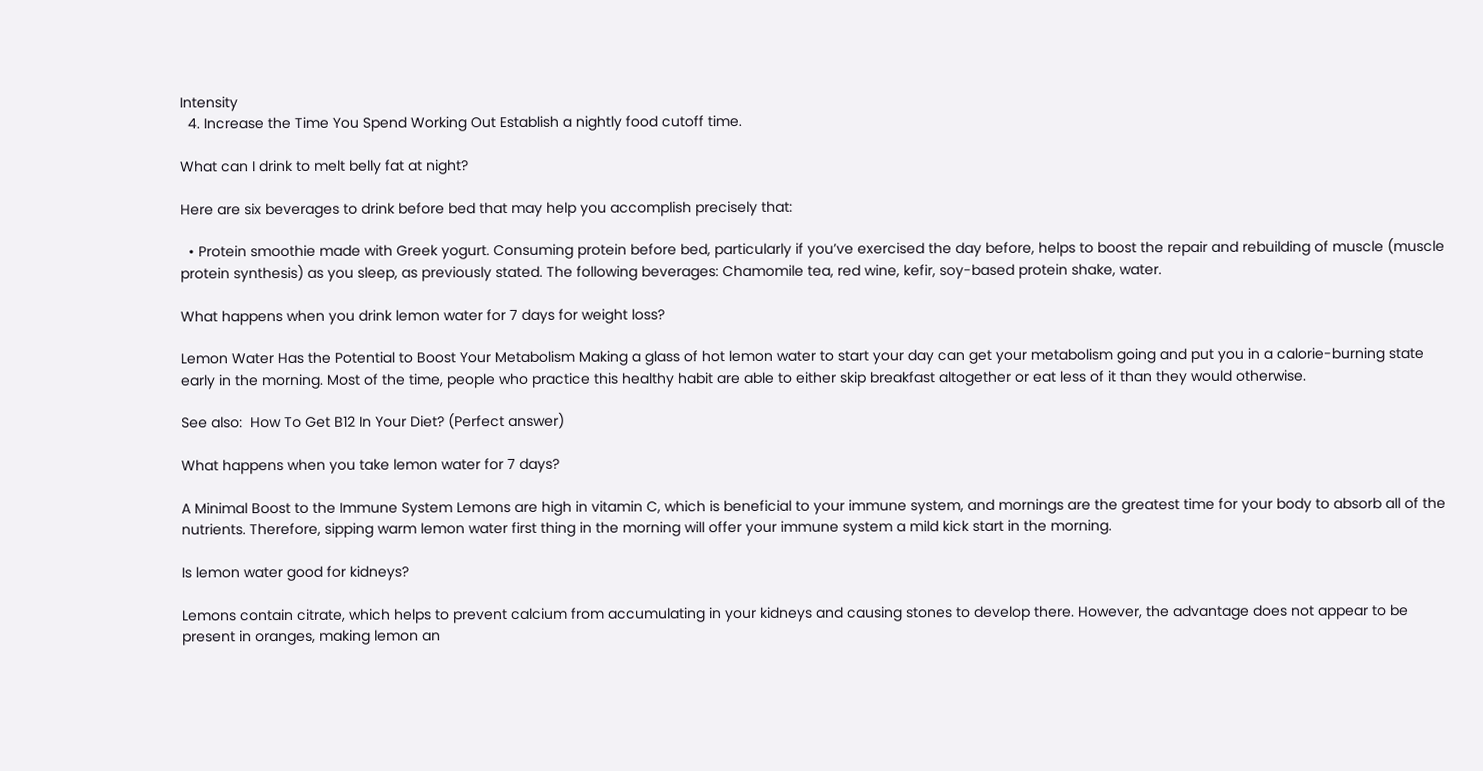Intensity
  4. Increase the Time You Spend Working Out Establish a nightly food cutoff time.

What can I drink to melt belly fat at night?

Here are six beverages to drink before bed that may help you accomplish precisely that:

  • Protein smoothie made with Greek yogurt. Consuming protein before bed, particularly if you’ve exercised the day before, helps to boost the repair and rebuilding of muscle (muscle protein synthesis) as you sleep, as previously stated. The following beverages: Chamomile tea, red wine, kefir, soy-based protein shake, water.

What happens when you drink lemon water for 7 days for weight loss?

Lemon Water Has the Potential to Boost Your Metabolism Making a glass of hot lemon water to start your day can get your metabolism going and put you in a calorie-burning state early in the morning. Most of the time, people who practice this healthy habit are able to either skip breakfast altogether or eat less of it than they would otherwise.

See also:  How To Get B12 In Your Diet? (Perfect answer)

What happens when you take lemon water for 7 days?

A Minimal Boost to the Immune System Lemons are high in vitamin C, which is beneficial to your immune system, and mornings are the greatest time for your body to absorb all of the nutrients. Therefore, sipping warm lemon water first thing in the morning will offer your immune system a mild kick start in the morning.

Is lemon water good for kidneys?

Lemons contain citrate, which helps to prevent calcium from accumulating in your kidneys and causing stones to develop there. However, the advantage does not appear to be present in oranges, making lemon an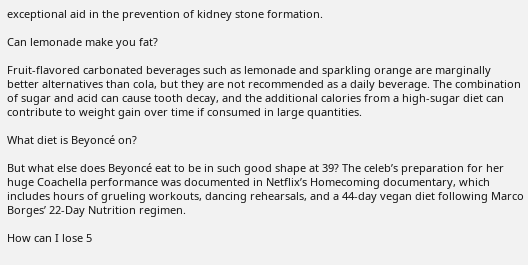exceptional aid in the prevention of kidney stone formation.

Can lemonade make you fat?

Fruit-flavored carbonated beverages such as lemonade and sparkling orange are marginally better alternatives than cola, but they are not recommended as a daily beverage. The combination of sugar and acid can cause tooth decay, and the additional calories from a high-sugar diet can contribute to weight gain over time if consumed in large quantities.

What diet is Beyoncé on?

But what else does Beyoncé eat to be in such good shape at 39? The celeb’s preparation for her huge Coachella performance was documented in Netflix’s Homecoming documentary, which includes hours of grueling workouts, dancing rehearsals, and a 44-day vegan diet following Marco Borges’ 22-Day Nutrition regimen.

How can I lose 5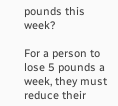pounds this week?

For a person to lose 5 pounds a week, they must reduce their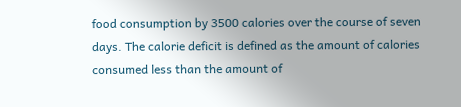food consumption by 3500 calories over the course of seven days. The calorie deficit is defined as the amount of calories consumed less than the amount of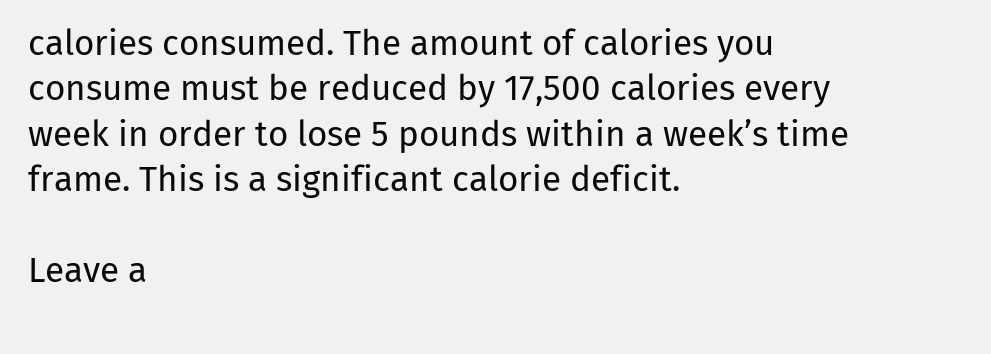calories consumed. The amount of calories you consume must be reduced by 17,500 calories every week in order to lose 5 pounds within a week’s time frame. This is a significant calorie deficit.

Leave a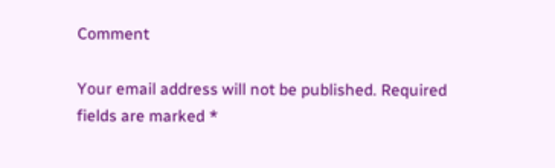Comment

Your email address will not be published. Required fields are marked *